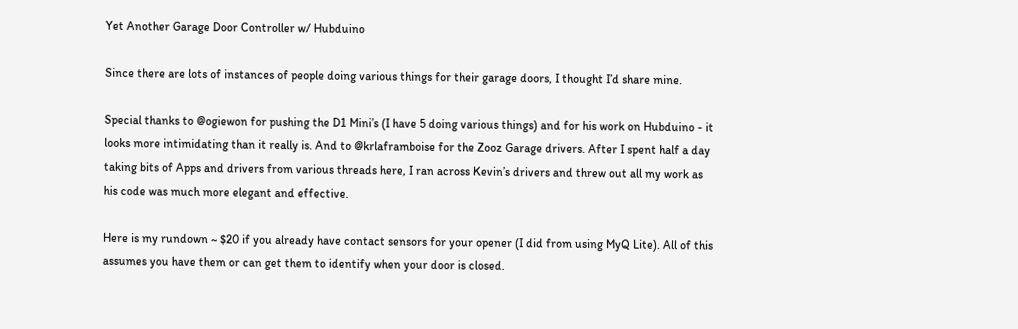Yet Another Garage Door Controller w/ Hubduino

Since there are lots of instances of people doing various things for their garage doors, I thought I’d share mine.

Special thanks to @ogiewon for pushing the D1 Mini’s (I have 5 doing various things) and for his work on Hubduino - it looks more intimidating than it really is. And to @krlaframboise for the Zooz Garage drivers. After I spent half a day taking bits of Apps and drivers from various threads here, I ran across Kevin’s drivers and threw out all my work as his code was much more elegant and effective.

Here is my rundown ~ $20 if you already have contact sensors for your opener (I did from using MyQ Lite). All of this assumes you have them or can get them to identify when your door is closed.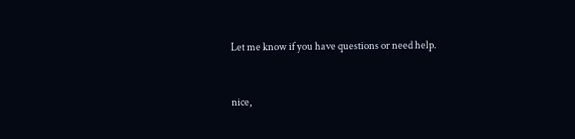Let me know if you have questions or need help.


nice,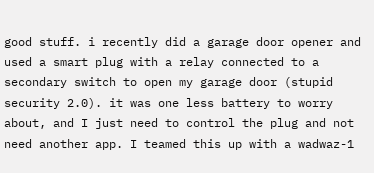good stuff. i recently did a garage door opener and used a smart plug with a relay connected to a secondary switch to open my garage door (stupid security 2.0). it was one less battery to worry about, and I just need to control the plug and not need another app. I teamed this up with a wadwaz-1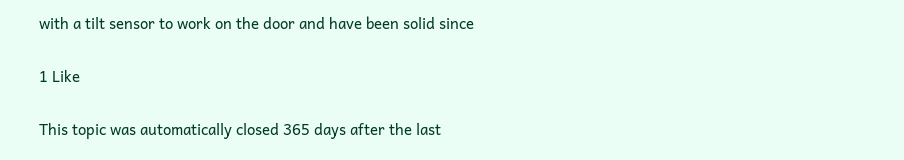with a tilt sensor to work on the door and have been solid since

1 Like

This topic was automatically closed 365 days after the last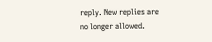reply. New replies are no longer allowed.